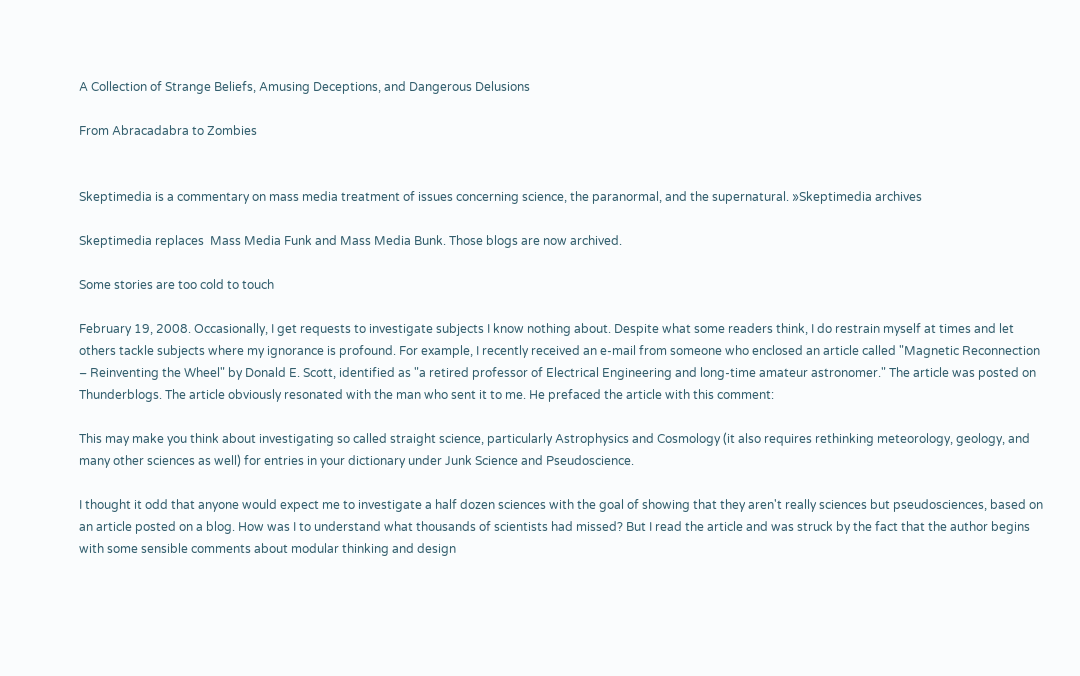A Collection of Strange Beliefs, Amusing Deceptions, and Dangerous Delusions

From Abracadabra to Zombies


Skeptimedia is a commentary on mass media treatment of issues concerning science, the paranormal, and the supernatural. »Skeptimedia archives

Skeptimedia replaces  Mass Media Funk and Mass Media Bunk. Those blogs are now archived.

Some stories are too cold to touch

February 19, 2008. Occasionally, I get requests to investigate subjects I know nothing about. Despite what some readers think, I do restrain myself at times and let others tackle subjects where my ignorance is profound. For example, I recently received an e-mail from someone who enclosed an article called "Magnetic Reconnection – Reinventing the Wheel" by Donald E. Scott, identified as "a retired professor of Electrical Engineering and long-time amateur astronomer." The article was posted on Thunderblogs. The article obviously resonated with the man who sent it to me. He prefaced the article with this comment:

This may make you think about investigating so called straight science, particularly Astrophysics and Cosmology (it also requires rethinking meteorology, geology, and many other sciences as well) for entries in your dictionary under Junk Science and Pseudoscience.

I thought it odd that anyone would expect me to investigate a half dozen sciences with the goal of showing that they aren't really sciences but pseudosciences, based on an article posted on a blog. How was I to understand what thousands of scientists had missed? But I read the article and was struck by the fact that the author begins with some sensible comments about modular thinking and design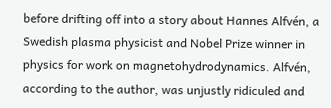before drifting off into a story about Hannes Alfvén, a Swedish plasma physicist and Nobel Prize winner in physics for work on magnetohydrodynamics. Alfvén, according to the author, was unjustly ridiculed and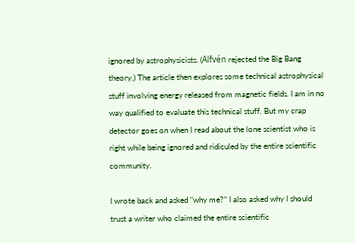ignored by astrophysicists. (Alfvén rejected the Big Bang theory.) The article then explores some technical astrophysical stuff involving energy released from magnetic fields. I am in no way qualified to evaluate this technical stuff. But my crap detector goes on when I read about the lone scientist who is right while being ignored and ridiculed by the entire scientific community.

I wrote back and asked "why me?" I also asked why I should trust a writer who claimed the entire scientific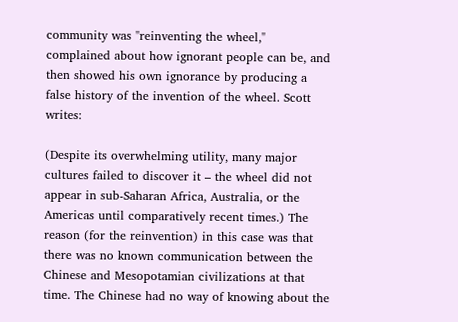community was "reinventing the wheel," complained about how ignorant people can be, and then showed his own ignorance by producing a false history of the invention of the wheel. Scott writes:

(Despite its overwhelming utility, many major cultures failed to discover it – the wheel did not appear in sub-Saharan Africa, Australia, or the Americas until comparatively recent times.) The reason (for the reinvention) in this case was that there was no known communication between the Chinese and Mesopotamian civilizations at that time. The Chinese had no way of knowing about the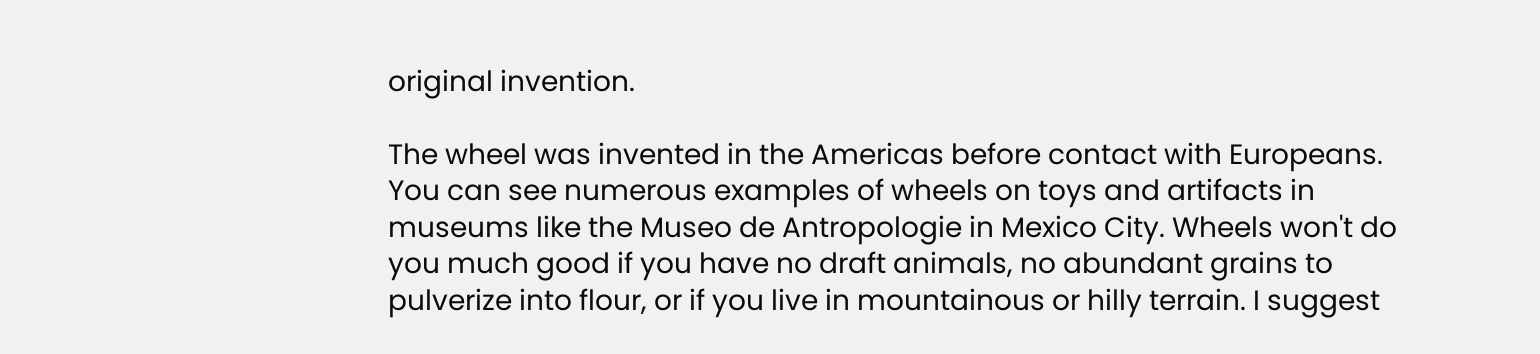original invention.

The wheel was invented in the Americas before contact with Europeans. You can see numerous examples of wheels on toys and artifacts in museums like the Museo de Antropologie in Mexico City. Wheels won't do you much good if you have no draft animals, no abundant grains to pulverize into flour, or if you live in mountainous or hilly terrain. I suggest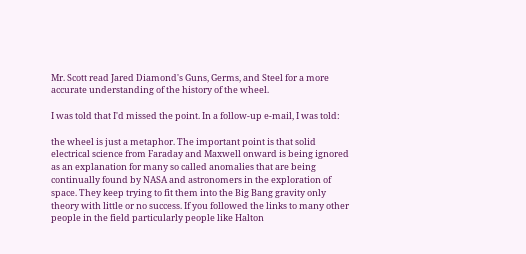Mr. Scott read Jared Diamond's Guns, Germs, and Steel for a more accurate understanding of the history of the wheel.

I was told that I'd missed the point. In a follow-up e-mail, I was told:

the wheel is just a metaphor. The important point is that solid electrical science from Faraday and Maxwell onward is being ignored as an explanation for many so called anomalies that are being continually found by NASA and astronomers in the exploration of space. They keep trying to fit them into the Big Bang gravity only theory with little or no success. If you followed the links to many other people in the field particularly people like Halton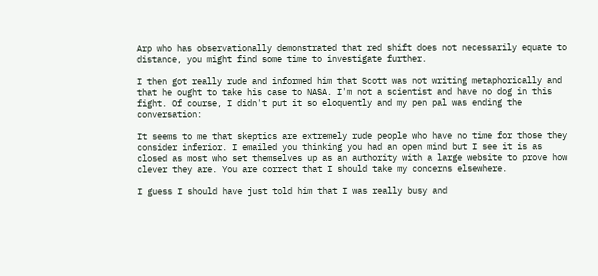Arp who has observationally demonstrated that red shift does not necessarily equate to distance, you might find some time to investigate further.

I then got really rude and informed him that Scott was not writing metaphorically and that he ought to take his case to NASA. I'm not a scientist and have no dog in this fight. Of course, I didn't put it so eloquently and my pen pal was ending the conversation:

It seems to me that skeptics are extremely rude people who have no time for those they consider inferior. I emailed you thinking you had an open mind but I see it is as closed as most who set themselves up as an authority with a large website to prove how clever they are. You are correct that I should take my concerns elsewhere.

I guess I should have just told him that I was really busy and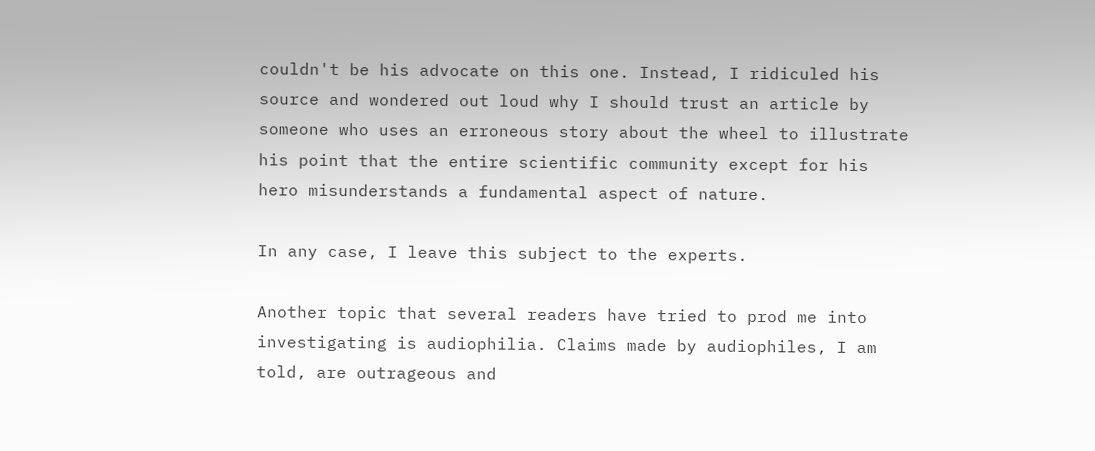couldn't be his advocate on this one. Instead, I ridiculed his source and wondered out loud why I should trust an article by someone who uses an erroneous story about the wheel to illustrate his point that the entire scientific community except for his hero misunderstands a fundamental aspect of nature.

In any case, I leave this subject to the experts.

Another topic that several readers have tried to prod me into investigating is audiophilia. Claims made by audiophiles, I am told, are outrageous and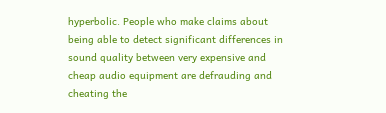hyperbolic. People who make claims about being able to detect significant differences in sound quality between very expensive and cheap audio equipment are defrauding and cheating the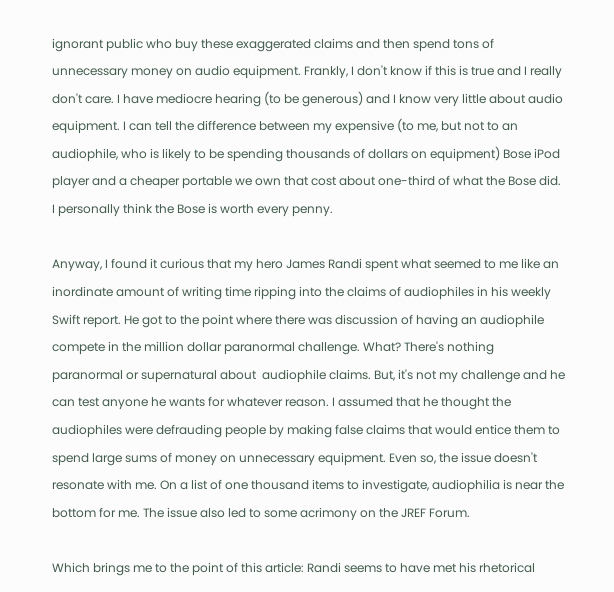ignorant public who buy these exaggerated claims and then spend tons of unnecessary money on audio equipment. Frankly, I don't know if this is true and I really don't care. I have mediocre hearing (to be generous) and I know very little about audio equipment. I can tell the difference between my expensive (to me, but not to an audiophile, who is likely to be spending thousands of dollars on equipment) Bose iPod player and a cheaper portable we own that cost about one-third of what the Bose did. I personally think the Bose is worth every penny.

Anyway, I found it curious that my hero James Randi spent what seemed to me like an inordinate amount of writing time ripping into the claims of audiophiles in his weekly Swift report. He got to the point where there was discussion of having an audiophile compete in the million dollar paranormal challenge. What? There's nothing paranormal or supernatural about  audiophile claims. But, it's not my challenge and he can test anyone he wants for whatever reason. I assumed that he thought the audiophiles were defrauding people by making false claims that would entice them to spend large sums of money on unnecessary equipment. Even so, the issue doesn't resonate with me. On a list of one thousand items to investigate, audiophilia is near the bottom for me. The issue also led to some acrimony on the JREF Forum.

Which brings me to the point of this article: Randi seems to have met his rhetorical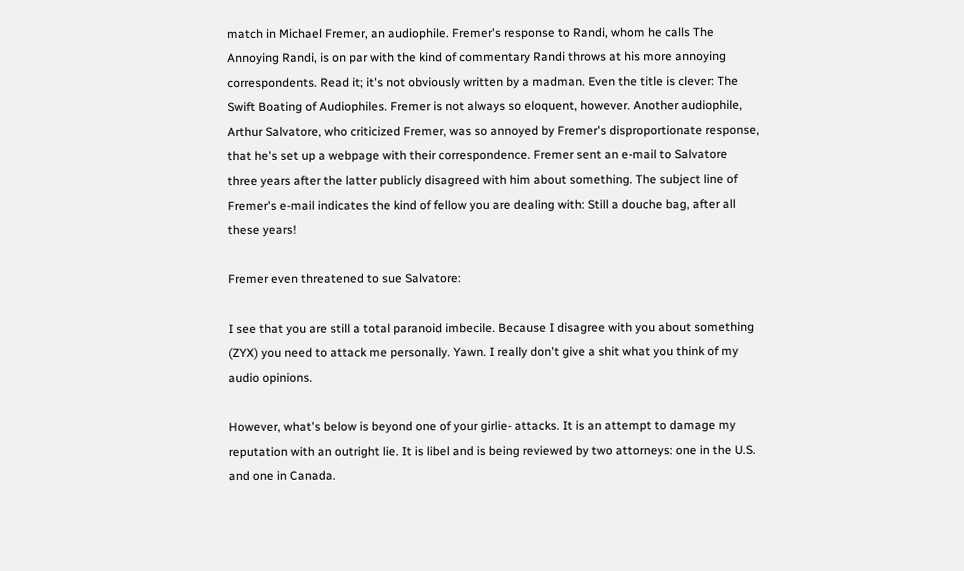match in Michael Fremer, an audiophile. Fremer's response to Randi, whom he calls The Annoying Randi, is on par with the kind of commentary Randi throws at his more annoying correspondents. Read it; it's not obviously written by a madman. Even the title is clever: The Swift Boating of Audiophiles. Fremer is not always so eloquent, however. Another audiophile, Arthur Salvatore, who criticized Fremer, was so annoyed by Fremer's disproportionate response, that he's set up a webpage with their correspondence. Fremer sent an e-mail to Salvatore three years after the latter publicly disagreed with him about something. The subject line of Fremer's e-mail indicates the kind of fellow you are dealing with: Still a douche bag, after all these years!

Fremer even threatened to sue Salvatore:

I see that you are still a total paranoid imbecile. Because I disagree with you about something (ZYX) you need to attack me personally. Yawn. I really don't give a shit what you think of my audio opinions.

However, what's below is beyond one of your girlie- attacks. It is an attempt to damage my reputation with an outright lie. It is libel and is being reviewed by two attorneys: one in the U.S. and one in Canada.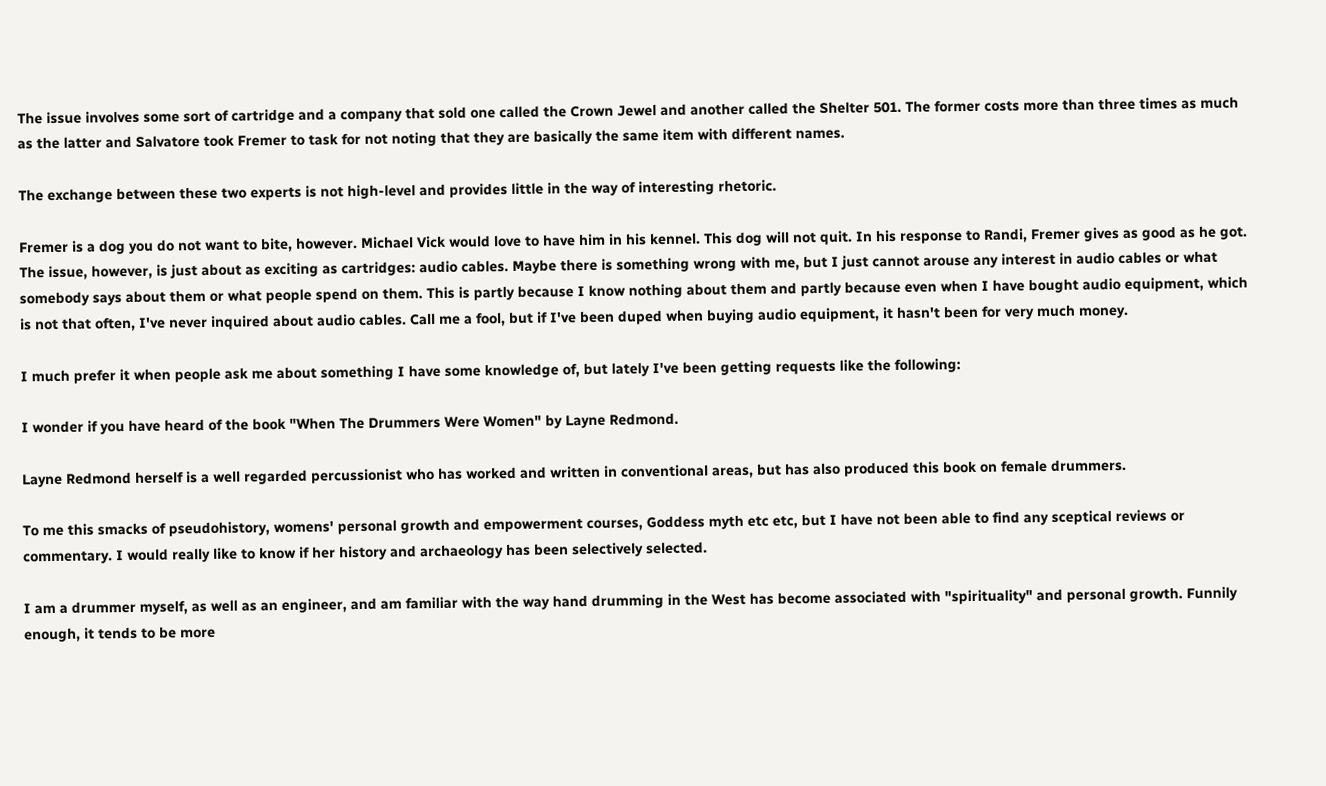The issue involves some sort of cartridge and a company that sold one called the Crown Jewel and another called the Shelter 501. The former costs more than three times as much as the latter and Salvatore took Fremer to task for not noting that they are basically the same item with different names.

The exchange between these two experts is not high-level and provides little in the way of interesting rhetoric.

Fremer is a dog you do not want to bite, however. Michael Vick would love to have him in his kennel. This dog will not quit. In his response to Randi, Fremer gives as good as he got. The issue, however, is just about as exciting as cartridges: audio cables. Maybe there is something wrong with me, but I just cannot arouse any interest in audio cables or what somebody says about them or what people spend on them. This is partly because I know nothing about them and partly because even when I have bought audio equipment, which is not that often, I've never inquired about audio cables. Call me a fool, but if I've been duped when buying audio equipment, it hasn't been for very much money.

I much prefer it when people ask me about something I have some knowledge of, but lately I've been getting requests like the following:

I wonder if you have heard of the book "When The Drummers Were Women" by Layne Redmond.

Layne Redmond herself is a well regarded percussionist who has worked and written in conventional areas, but has also produced this book on female drummers.

To me this smacks of pseudohistory, womens' personal growth and empowerment courses, Goddess myth etc etc, but I have not been able to find any sceptical reviews or commentary. I would really like to know if her history and archaeology has been selectively selected.

I am a drummer myself, as well as an engineer, and am familiar with the way hand drumming in the West has become associated with "spirituality" and personal growth. Funnily enough, it tends to be more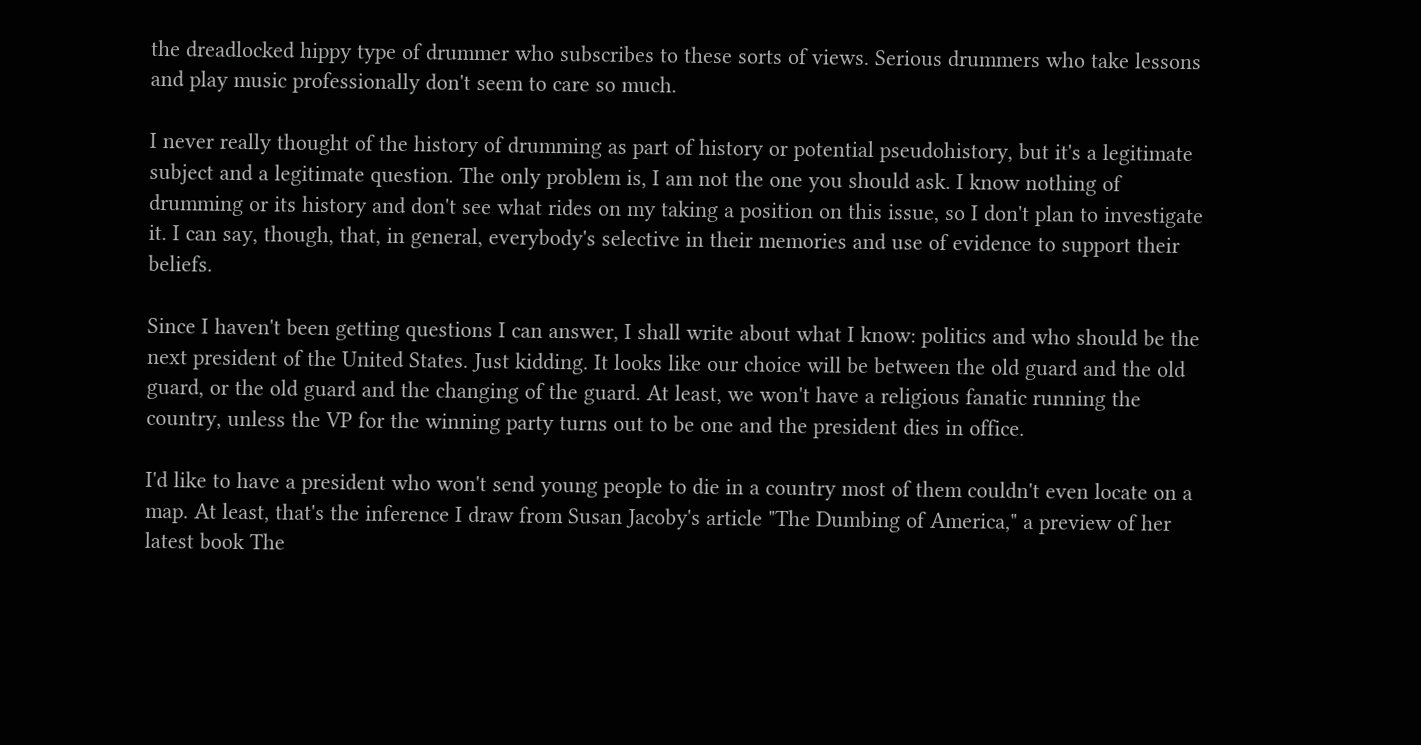the dreadlocked hippy type of drummer who subscribes to these sorts of views. Serious drummers who take lessons and play music professionally don't seem to care so much.

I never really thought of the history of drumming as part of history or potential pseudohistory, but it's a legitimate subject and a legitimate question. The only problem is, I am not the one you should ask. I know nothing of drumming or its history and don't see what rides on my taking a position on this issue, so I don't plan to investigate it. I can say, though, that, in general, everybody's selective in their memories and use of evidence to support their beliefs.

Since I haven't been getting questions I can answer, I shall write about what I know: politics and who should be the next president of the United States. Just kidding. It looks like our choice will be between the old guard and the old guard, or the old guard and the changing of the guard. At least, we won't have a religious fanatic running the country, unless the VP for the winning party turns out to be one and the president dies in office.

I'd like to have a president who won't send young people to die in a country most of them couldn't even locate on a map. At least, that's the inference I draw from Susan Jacoby's article "The Dumbing of America," a preview of her latest book The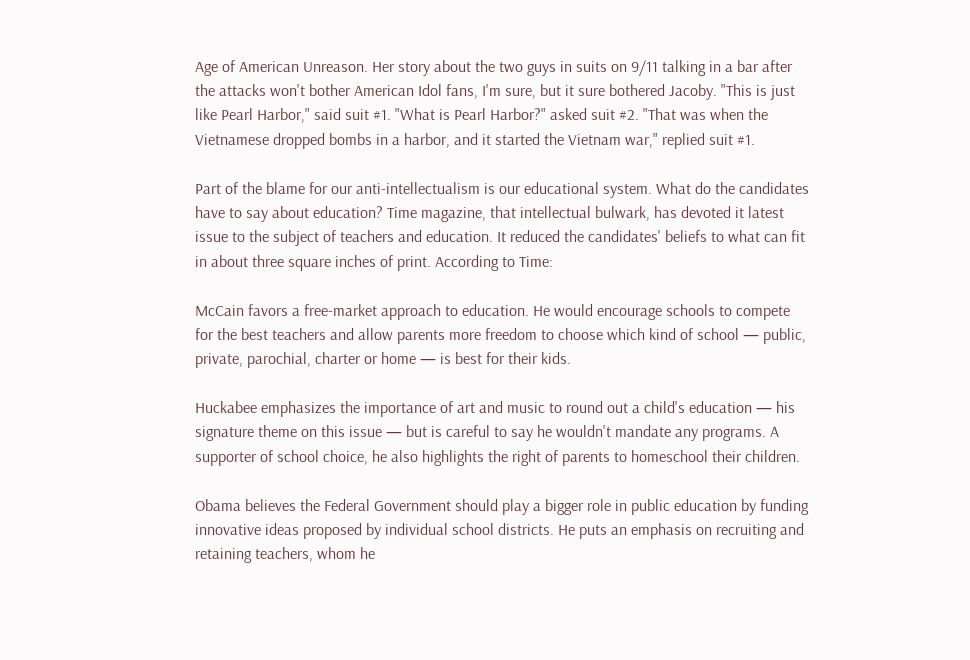Age of American Unreason. Her story about the two guys in suits on 9/11 talking in a bar after the attacks won't bother American Idol fans, I'm sure, but it sure bothered Jacoby. "This is just like Pearl Harbor," said suit #1. "What is Pearl Harbor?" asked suit #2. "That was when the Vietnamese dropped bombs in a harbor, and it started the Vietnam war," replied suit #1.

Part of the blame for our anti-intellectualism is our educational system. What do the candidates have to say about education? Time magazine, that intellectual bulwark, has devoted it latest issue to the subject of teachers and education. It reduced the candidates' beliefs to what can fit in about three square inches of print. According to Time:

McCain favors a free-market approach to education. He would encourage schools to compete for the best teachers and allow parents more freedom to choose which kind of school — public, private, parochial, charter or home — is best for their kids.

Huckabee emphasizes the importance of art and music to round out a child's education — his signature theme on this issue — but is careful to say he wouldn't mandate any programs. A supporter of school choice, he also highlights the right of parents to homeschool their children.

Obama believes the Federal Government should play a bigger role in public education by funding innovative ideas proposed by individual school districts. He puts an emphasis on recruiting and retaining teachers, whom he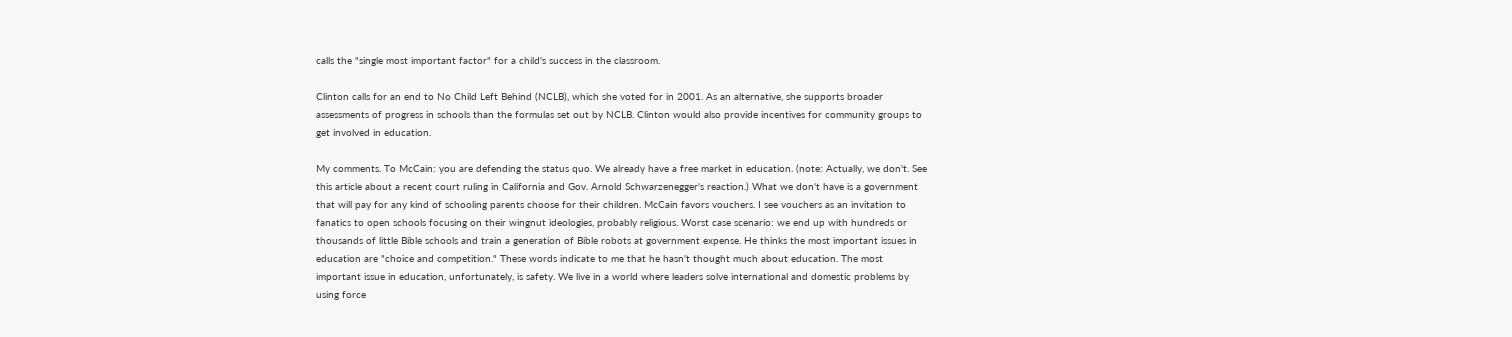calls the "single most important factor" for a child's success in the classroom.

Clinton calls for an end to No Child Left Behind (NCLB), which she voted for in 2001. As an alternative, she supports broader assessments of progress in schools than the formulas set out by NCLB. Clinton would also provide incentives for community groups to get involved in education.

My comments. To McCain: you are defending the status quo. We already have a free market in education. (note: Actually, we don't. See this article about a recent court ruling in California and Gov. Arnold Schwarzenegger's reaction.) What we don't have is a government that will pay for any kind of schooling parents choose for their children. McCain favors vouchers. I see vouchers as an invitation to fanatics to open schools focusing on their wingnut ideologies, probably religious. Worst case scenario: we end up with hundreds or thousands of little Bible schools and train a generation of Bible robots at government expense. He thinks the most important issues in education are "choice and competition." These words indicate to me that he hasn't thought much about education. The most important issue in education, unfortunately, is safety. We live in a world where leaders solve international and domestic problems by using force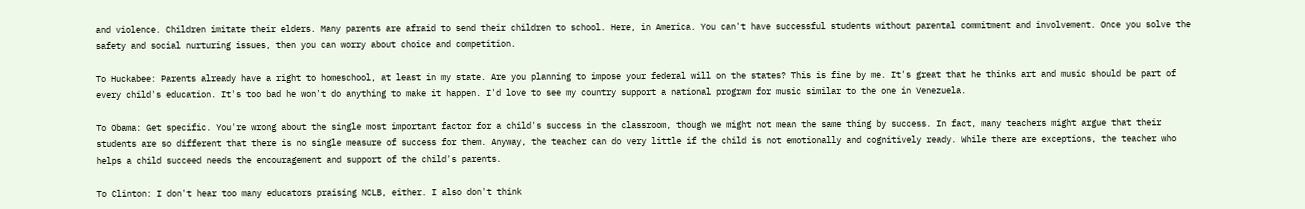and violence. Children imitate their elders. Many parents are afraid to send their children to school. Here, in America. You can't have successful students without parental commitment and involvement. Once you solve the safety and social nurturing issues, then you can worry about choice and competition.

To Huckabee: Parents already have a right to homeschool, at least in my state. Are you planning to impose your federal will on the states? This is fine by me. It's great that he thinks art and music should be part of every child's education. It's too bad he won't do anything to make it happen. I'd love to see my country support a national program for music similar to the one in Venezuela.

To Obama: Get specific. You're wrong about the single most important factor for a child's success in the classroom, though we might not mean the same thing by success. In fact, many teachers might argue that their students are so different that there is no single measure of success for them. Anyway, the teacher can do very little if the child is not emotionally and cognitively ready. While there are exceptions, the teacher who helps a child succeed needs the encouragement and support of the child's parents.

To Clinton: I don't hear too many educators praising NCLB, either. I also don't think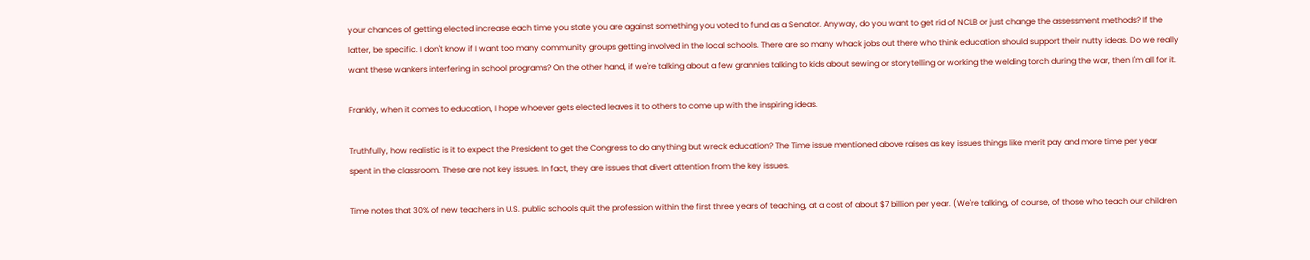your chances of getting elected increase each time you state you are against something you voted to fund as a Senator. Anyway, do you want to get rid of NCLB or just change the assessment methods? If the latter, be specific. I don't know if I want too many community groups getting involved in the local schools. There are so many whack jobs out there who think education should support their nutty ideas. Do we really want these wankers interfering in school programs? On the other hand, if we're talking about a few grannies talking to kids about sewing or storytelling or working the welding torch during the war, then I'm all for it.

Frankly, when it comes to education, I hope whoever gets elected leaves it to others to come up with the inspiring ideas.

Truthfully, how realistic is it to expect the President to get the Congress to do anything but wreck education? The Time issue mentioned above raises as key issues things like merit pay and more time per year spent in the classroom. These are not key issues. In fact, they are issues that divert attention from the key issues.

Time notes that 30% of new teachers in U.S. public schools quit the profession within the first three years of teaching, at a cost of about $7 billion per year. (We're talking, of course, of those who teach our children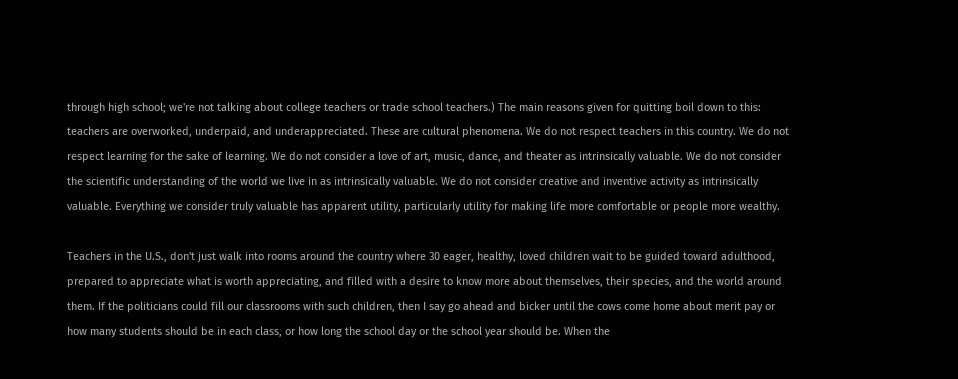through high school; we're not talking about college teachers or trade school teachers.) The main reasons given for quitting boil down to this: teachers are overworked, underpaid, and underappreciated. These are cultural phenomena. We do not respect teachers in this country. We do not respect learning for the sake of learning. We do not consider a love of art, music, dance, and theater as intrinsically valuable. We do not consider the scientific understanding of the world we live in as intrinsically valuable. We do not consider creative and inventive activity as intrinsically valuable. Everything we consider truly valuable has apparent utility, particularly utility for making life more comfortable or people more wealthy.

Teachers in the U.S., don't just walk into rooms around the country where 30 eager, healthy, loved children wait to be guided toward adulthood, prepared to appreciate what is worth appreciating, and filled with a desire to know more about themselves, their species, and the world around them. If the politicians could fill our classrooms with such children, then I say go ahead and bicker until the cows come home about merit pay or how many students should be in each class, or how long the school day or the school year should be. When the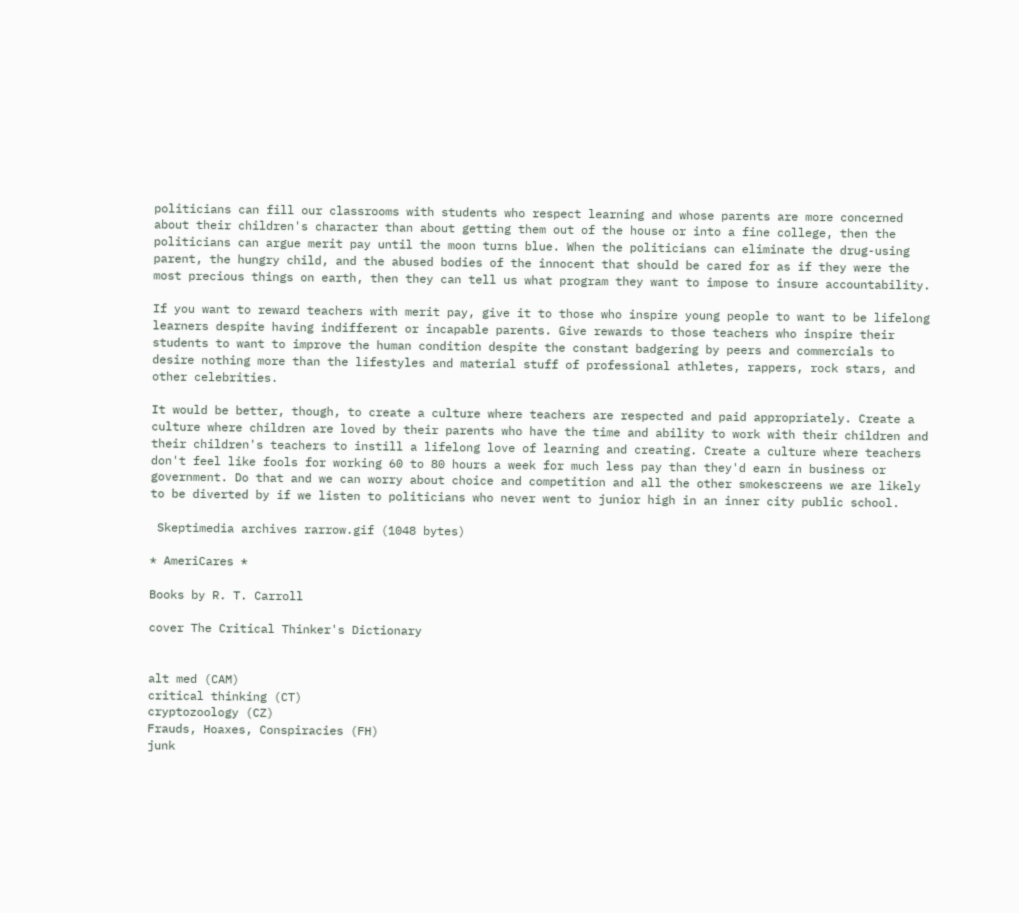politicians can fill our classrooms with students who respect learning and whose parents are more concerned about their children's character than about getting them out of the house or into a fine college, then the politicians can argue merit pay until the moon turns blue. When the politicians can eliminate the drug-using parent, the hungry child, and the abused bodies of the innocent that should be cared for as if they were the most precious things on earth, then they can tell us what program they want to impose to insure accountability.

If you want to reward teachers with merit pay, give it to those who inspire young people to want to be lifelong learners despite having indifferent or incapable parents. Give rewards to those teachers who inspire their students to want to improve the human condition despite the constant badgering by peers and commercials to desire nothing more than the lifestyles and material stuff of professional athletes, rappers, rock stars, and other celebrities.

It would be better, though, to create a culture where teachers are respected and paid appropriately. Create a culture where children are loved by their parents who have the time and ability to work with their children and their children's teachers to instill a lifelong love of learning and creating. Create a culture where teachers don't feel like fools for working 60 to 80 hours a week for much less pay than they'd earn in business or government. Do that and we can worry about choice and competition and all the other smokescreens we are likely to be diverted by if we listen to politicians who never went to junior high in an inner city public school.

 Skeptimedia archives rarrow.gif (1048 bytes)

* AmeriCares *

Books by R. T. Carroll

cover The Critical Thinker's Dictionary


alt med (CAM)
critical thinking (CT)
cryptozoology (CZ)
Frauds, Hoaxes, Conspiracies (FH)
junk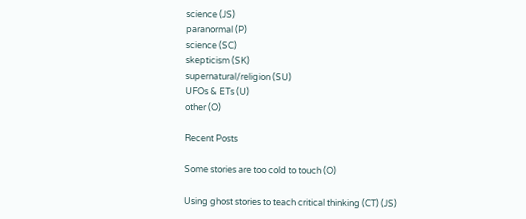science (JS)
paranormal (P)
science (SC)
skepticism (SK)
supernatural/religion (SU)
UFOs & ETs (U)
other (O)

Recent Posts

Some stories are too cold to touch (O)

Using ghost stories to teach critical thinking (CT) (JS)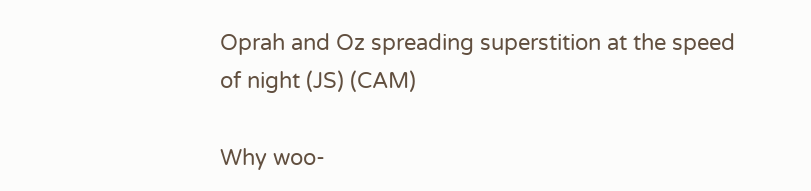Oprah and Oz spreading superstition at the speed of night (JS) (CAM)

Why woo-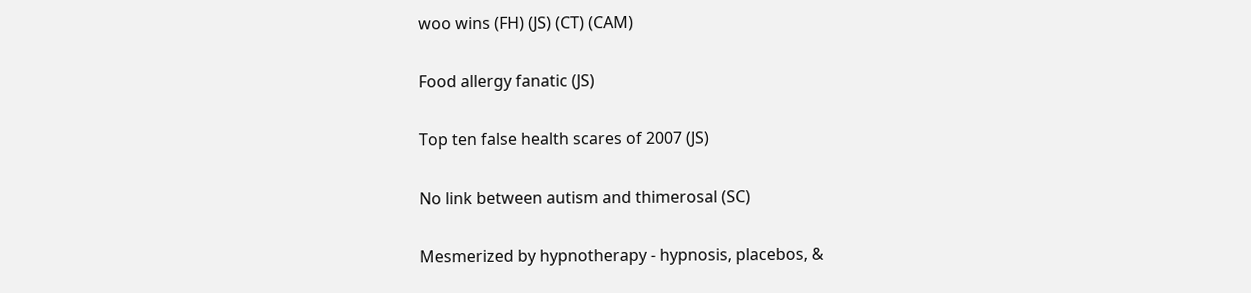woo wins (FH) (JS) (CT) (CAM)

Food allergy fanatic (JS)

Top ten false health scares of 2007 (JS)

No link between autism and thimerosal (SC)

Mesmerized by hypnotherapy - hypnosis, placebos, &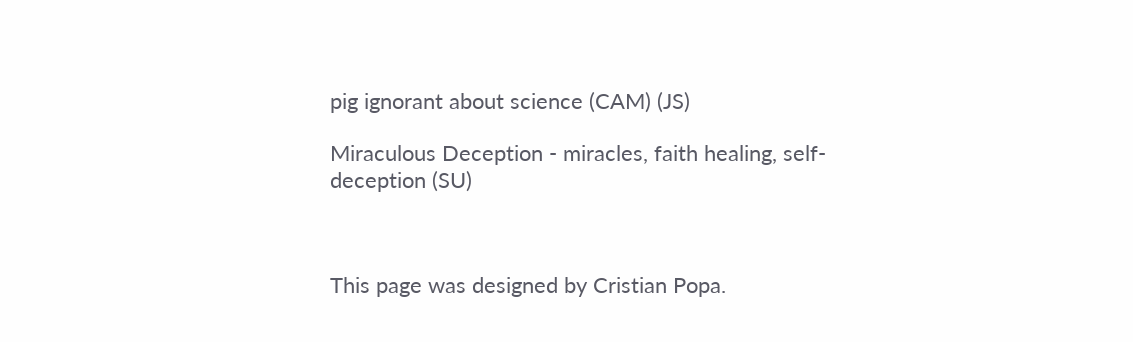pig ignorant about science (CAM) (JS)

Miraculous Deception - miracles, faith healing, self-deception (SU)



This page was designed by Cristian Popa.